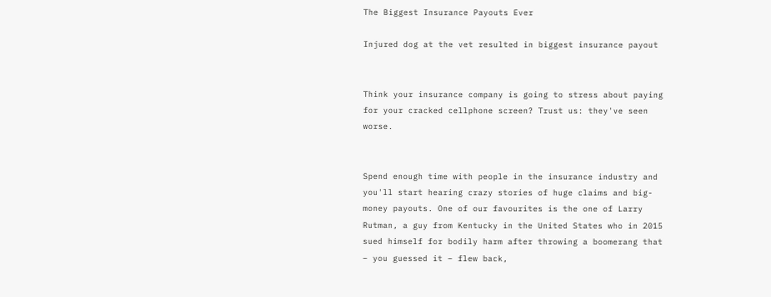The Biggest Insurance Payouts Ever

Injured dog at the vet resulted in biggest insurance payout


Think your insurance company is going to stress about paying for your cracked cellphone screen? Trust us: they've seen worse.


Spend enough time with people in the insurance industry and you'll start hearing crazy stories of huge claims and big-money payouts. One of our favourites is the one of Larry Rutman, a guy from Kentucky in the United States who in 2015 sued himself for bodily harm after throwing a boomerang that – you guessed it – flew back,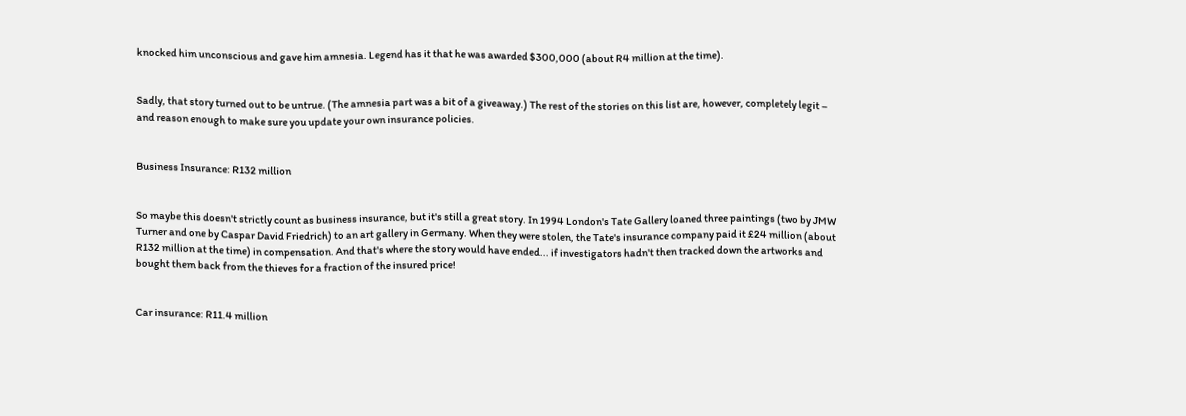knocked him unconscious and gave him amnesia. Legend has it that he was awarded $300,000 (about R4 million at the time).


Sadly, that story turned out to be untrue. (The amnesia part was a bit of a giveaway.) The rest of the stories on this list are, however, completely legit – and reason enough to make sure you update your own insurance policies.


Business Insurance: R132 million


So maybe this doesn't strictly count as business insurance, but it's still a great story. In 1994 London's Tate Gallery loaned three paintings (two by JMW Turner and one by Caspar David Friedrich) to an art gallery in Germany. When they were stolen, the Tate's insurance company paid it £24 million (about R132 million at the time) in compensation. And that's where the story would have ended... if investigators hadn't then tracked down the artworks and bought them back from the thieves for a fraction of the insured price!


Car insurance: R11.4 million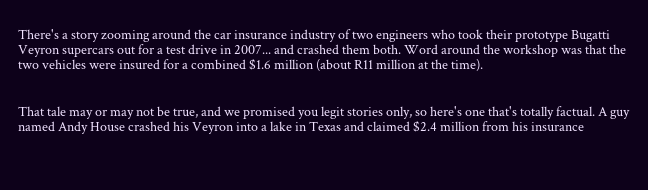There's a story zooming around the car insurance industry of two engineers who took their prototype Bugatti Veyron supercars out for a test drive in 2007... and crashed them both. Word around the workshop was that the two vehicles were insured for a combined $1.6 million (about R11 million at the time).


That tale may or may not be true, and we promised you legit stories only, so here's one that's totally factual. A guy named Andy House crashed his Veyron into a lake in Texas and claimed $2.4 million from his insurance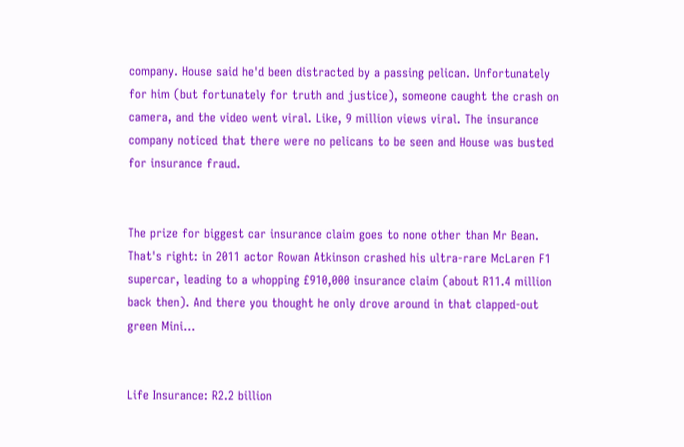company. House said he'd been distracted by a passing pelican. Unfortunately for him (but fortunately for truth and justice), someone caught the crash on camera, and the video went viral. Like, 9 million views viral. The insurance company noticed that there were no pelicans to be seen and House was busted for insurance fraud.


The prize for biggest car insurance claim goes to none other than Mr Bean. That's right: in 2011 actor Rowan Atkinson crashed his ultra-rare McLaren F1 supercar, leading to a whopping £910,000 insurance claim (about R11.4 million back then). And there you thought he only drove around in that clapped-out green Mini...


Life Insurance: R2.2 billion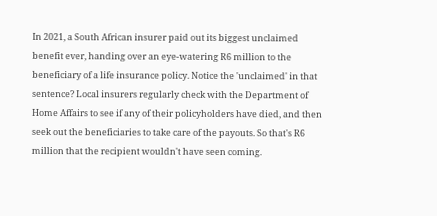In 2021, a South African insurer paid out its biggest unclaimed benefit ever, handing over an eye-watering R6 million to the beneficiary of a life insurance policy. Notice the 'unclaimed' in that sentence? Local insurers regularly check with the Department of Home Affairs to see if any of their policyholders have died, and then seek out the beneficiaries to take care of the payouts. So that's R6 million that the recipient wouldn't have seen coming.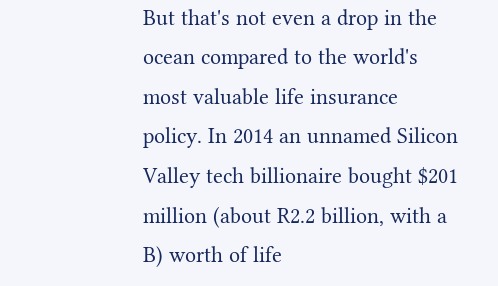But that's not even a drop in the ocean compared to the world's most valuable life insurance policy. In 2014 an unnamed Silicon Valley tech billionaire bought $201 million (about R2.2 billion, with a B) worth of life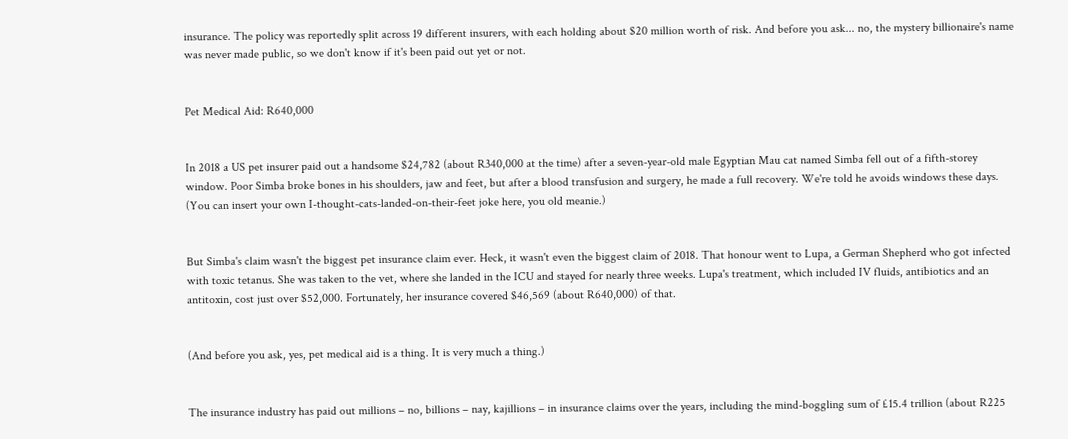insurance. The policy was reportedly split across 19 different insurers, with each holding about $20 million worth of risk. And before you ask... no, the mystery billionaire's name was never made public, so we don't know if it's been paid out yet or not.


Pet Medical Aid: R640,000


In 2018 a US pet insurer paid out a handsome $24,782 (about R340,000 at the time) after a seven-year-old male Egyptian Mau cat named Simba fell out of a fifth-storey window. Poor Simba broke bones in his shoulders, jaw and feet, but after a blood transfusion and surgery, he made a full recovery. We're told he avoids windows these days. (You can insert your own I-thought-cats-landed-on-their-feet joke here, you old meanie.)


But Simba's claim wasn't the biggest pet insurance claim ever. Heck, it wasn't even the biggest claim of 2018. That honour went to Lupa, a German Shepherd who got infected with toxic tetanus. She was taken to the vet, where she landed in the ICU and stayed for nearly three weeks. Lupa's treatment, which included IV fluids, antibiotics and an antitoxin, cost just over $52,000. Fortunately, her insurance covered $46,569 (about R640,000) of that.


(And before you ask, yes, pet medical aid is a thing. It is very much a thing.)


The insurance industry has paid out millions – no, billions – nay, kajillions – in insurance claims over the years, including the mind-boggling sum of £15.4 trillion (about R225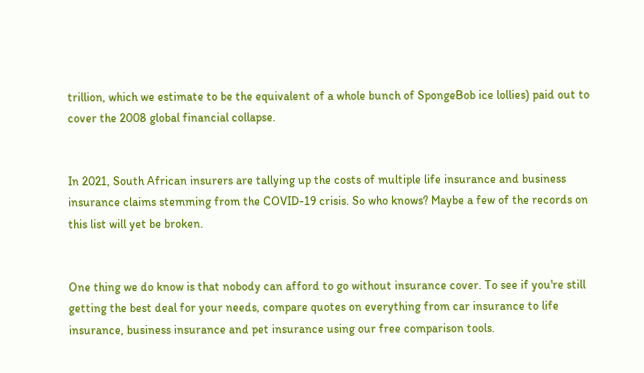trillion, which we estimate to be the equivalent of a whole bunch of SpongeBob ice lollies) paid out to cover the 2008 global financial collapse.


In 2021, South African insurers are tallying up the costs of multiple life insurance and business insurance claims stemming from the COVID-19 crisis. So who knows? Maybe a few of the records on this list will yet be broken.


One thing we do know is that nobody can afford to go without insurance cover. To see if you're still getting the best deal for your needs, compare quotes on everything from car insurance to life insurance, business insurance and pet insurance using our free comparison tools.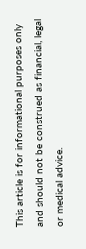This article is for informational purposes only and should not be construed as financial, legal or medical advice.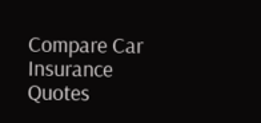Compare Car Insurance Quotes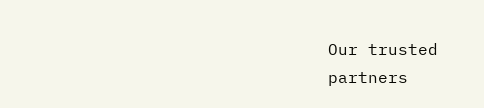Our trusted partners